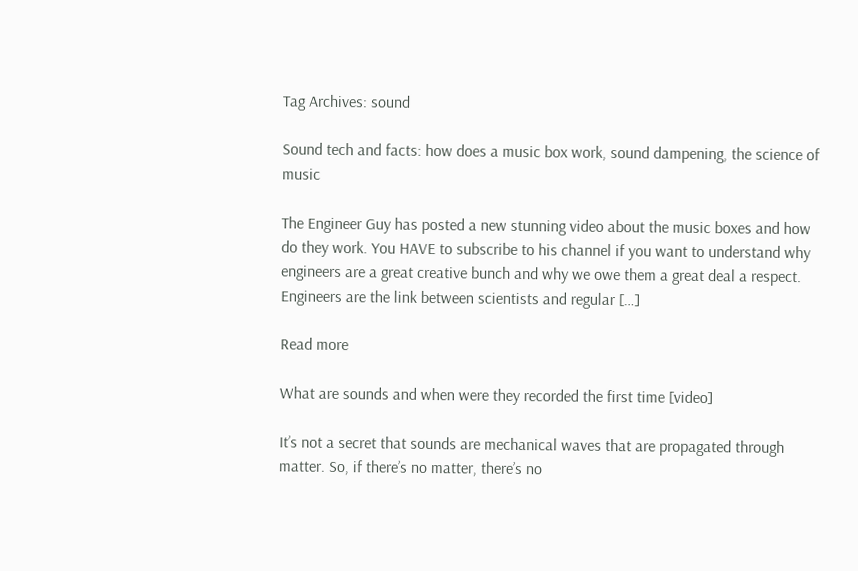Tag Archives: sound

Sound tech and facts: how does a music box work, sound dampening, the science of music

The Engineer Guy has posted a new stunning video about the music boxes and how do they work. You HAVE to subscribe to his channel if you want to understand why engineers are a great creative bunch and why we owe them a great deal a respect. Engineers are the link between scientists and regular […]

Read more

What are sounds and when were they recorded the first time [video]

It’s not a secret that sounds are mechanical waves that are propagated through matter. So, if there’s no matter, there’s no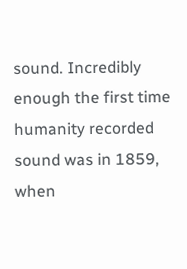sound. Incredibly enough the first time humanity recorded sound was in 1859, when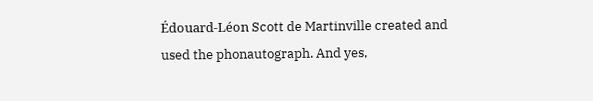Édouard-Léon Scott de Martinville created and used the phonautograph. And yes,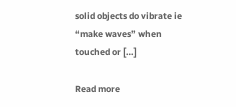solid objects do vibrate ie “make waves” when touched or […]

Read more